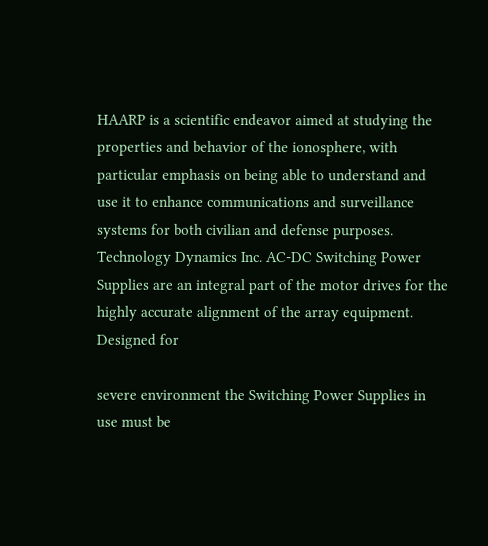HAARP is a scientific endeavor aimed at studying the properties and behavior of the ionosphere, with particular emphasis on being able to understand and use it to enhance communications and surveillance systems for both civilian and defense purposes. Technology Dynamics Inc. AC-DC Switching Power Supplies are an integral part of the motor drives for the highly accurate alignment of the array equipment. Designed for

severe environment the Switching Power Supplies in use must be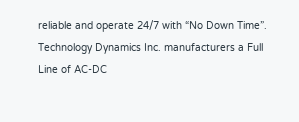reliable and operate 24/7 with “No Down Time”.  Technology Dynamics Inc. manufacturers a Full Line of AC-DC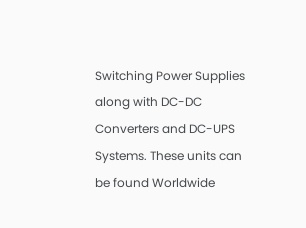Switching Power Supplies along with DC-DC Converters and DC-UPS Systems. These units can be found Worldwide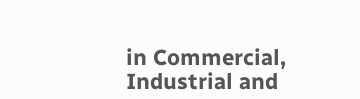in Commercial, Industrial and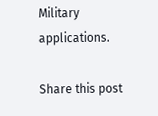Military applications.

Share this post